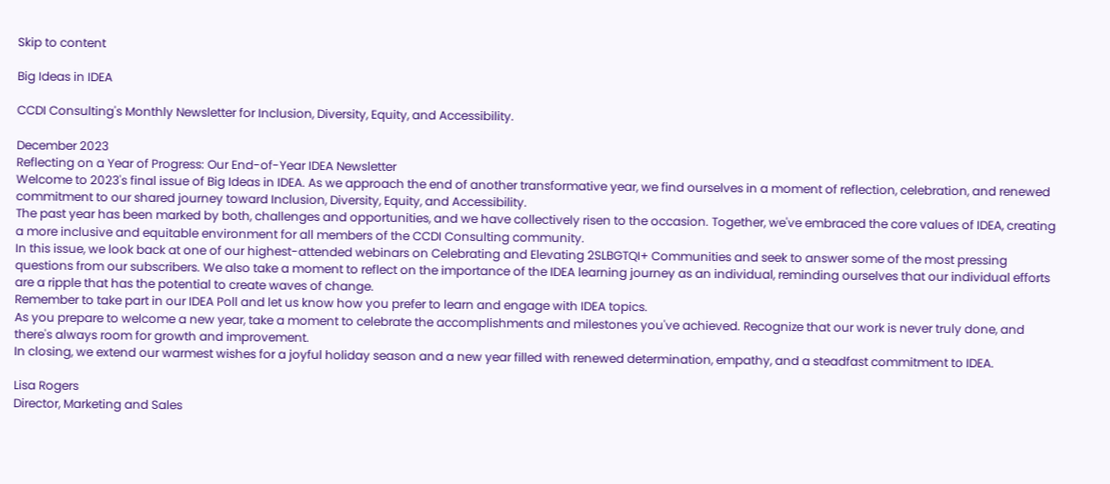Skip to content

Big Ideas in IDEA

CCDI Consulting's Monthly Newsletter for Inclusion, Diversity, Equity, and Accessibility.

December 2023
Reflecting on a Year of Progress: Our End-of-Year IDEA Newsletter
Welcome to 2023's final issue of Big Ideas in IDEA. As we approach the end of another transformative year, we find ourselves in a moment of reflection, celebration, and renewed commitment to our shared journey toward Inclusion, Diversity, Equity, and Accessibility.
The past year has been marked by both, challenges and opportunities, and we have collectively risen to the occasion. Together, we've embraced the core values of IDEA, creating a more inclusive and equitable environment for all members of the CCDI Consulting community.
In this issue, we look back at one of our highest-attended webinars on Celebrating and Elevating 2SLBGTQI+ Communities and seek to answer some of the most pressing questions from our subscribers. We also take a moment to reflect on the importance of the IDEA learning journey as an individual, reminding ourselves that our individual efforts are a ripple that has the potential to create waves of change.
Remember to take part in our IDEA Poll and let us know how you prefer to learn and engage with IDEA topics.
As you prepare to welcome a new year, take a moment to celebrate the accomplishments and milestones you've achieved. Recognize that our work is never truly done, and there's always room for growth and improvement.
In closing, we extend our warmest wishes for a joyful holiday season and a new year filled with renewed determination, empathy, and a steadfast commitment to IDEA.

Lisa Rogers
Director, Marketing and Sales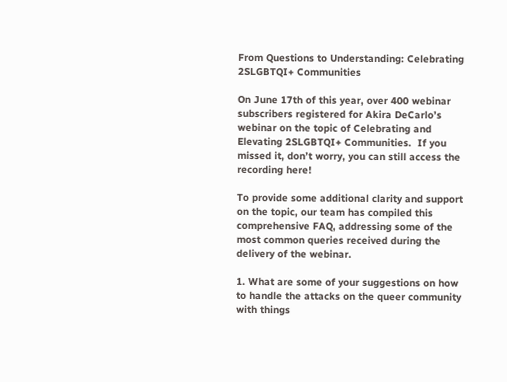From Questions to Understanding: Celebrating 2SLGBTQI+ Communities

On June 17th of this year, over 400 webinar subscribers registered for Akira DeCarlo’s webinar on the topic of Celebrating and Elevating 2SLGBTQI+ Communities.  If you missed it, don’t worry, you can still access the recording here!

To provide some additional clarity and support on the topic, our team has compiled this comprehensive FAQ, addressing some of the most common queries received during the delivery of the webinar.

1. What are some of your suggestions on how to handle the attacks on the queer community with things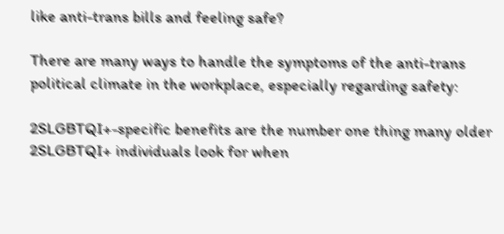like anti-trans bills and feeling safe?

There are many ways to handle the symptoms of the anti-trans political climate in the workplace, especially regarding safety:

2SLGBTQI+-specific benefits are the number one thing many older 2SLGBTQI+ individuals look for when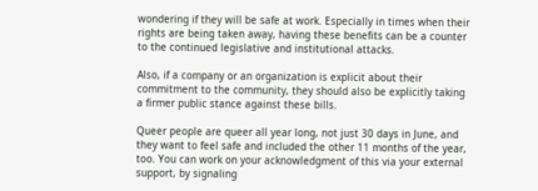wondering if they will be safe at work. Especially in times when their rights are being taken away, having these benefits can be a counter to the continued legislative and institutional attacks.

Also, if a company or an organization is explicit about their commitment to the community, they should also be explicitly taking a firmer public stance against these bills.

Queer people are queer all year long, not just 30 days in June, and they want to feel safe and included the other 11 months of the year, too. You can work on your acknowledgment of this via your external support, by signaling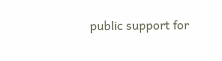public support for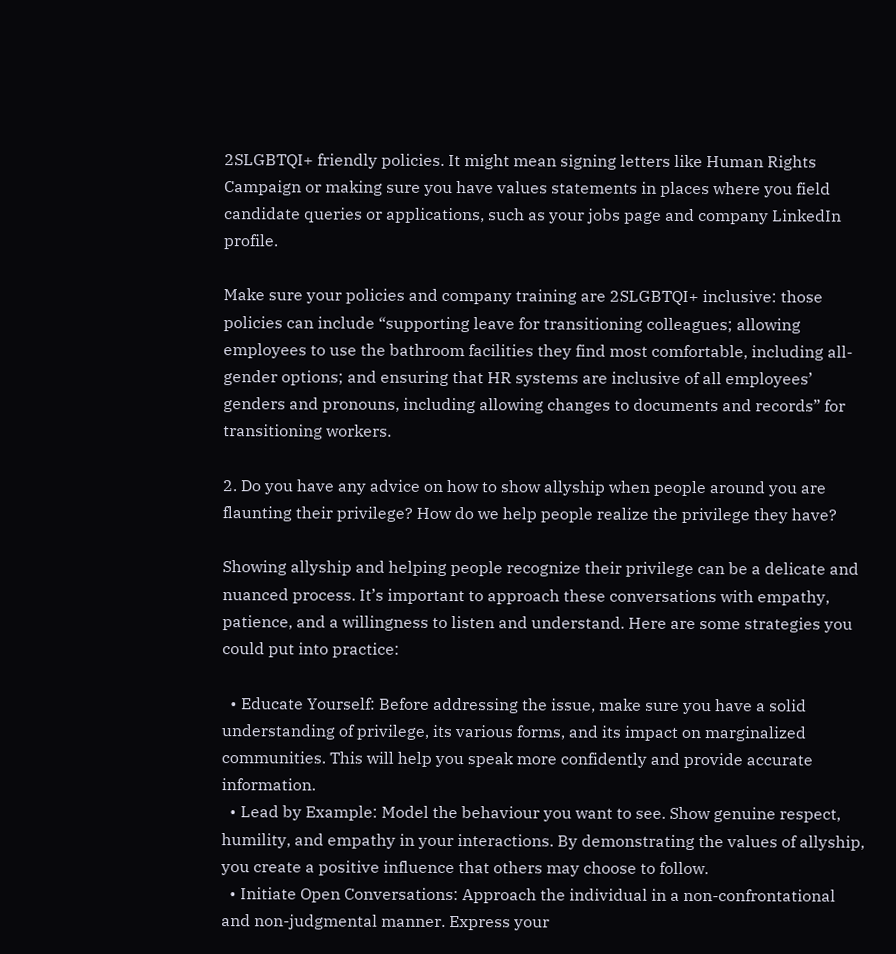2SLGBTQI+ friendly policies. It might mean signing letters like Human Rights Campaign or making sure you have values statements in places where you field candidate queries or applications, such as your jobs page and company LinkedIn profile.

Make sure your policies and company training are 2SLGBTQI+ inclusive: those policies can include “supporting leave for transitioning colleagues; allowing employees to use the bathroom facilities they find most comfortable, including all-gender options; and ensuring that HR systems are inclusive of all employees’ genders and pronouns, including allowing changes to documents and records” for transitioning workers.

2. Do you have any advice on how to show allyship when people around you are flaunting their privilege? How do we help people realize the privilege they have?

Showing allyship and helping people recognize their privilege can be a delicate and nuanced process. It’s important to approach these conversations with empathy, patience, and a willingness to listen and understand. Here are some strategies you could put into practice:

  • Educate Yourself: Before addressing the issue, make sure you have a solid understanding of privilege, its various forms, and its impact on marginalized communities. This will help you speak more confidently and provide accurate information.
  • Lead by Example: Model the behaviour you want to see. Show genuine respect, humility, and empathy in your interactions. By demonstrating the values of allyship, you create a positive influence that others may choose to follow.
  • Initiate Open Conversations: Approach the individual in a non-confrontational and non-judgmental manner. Express your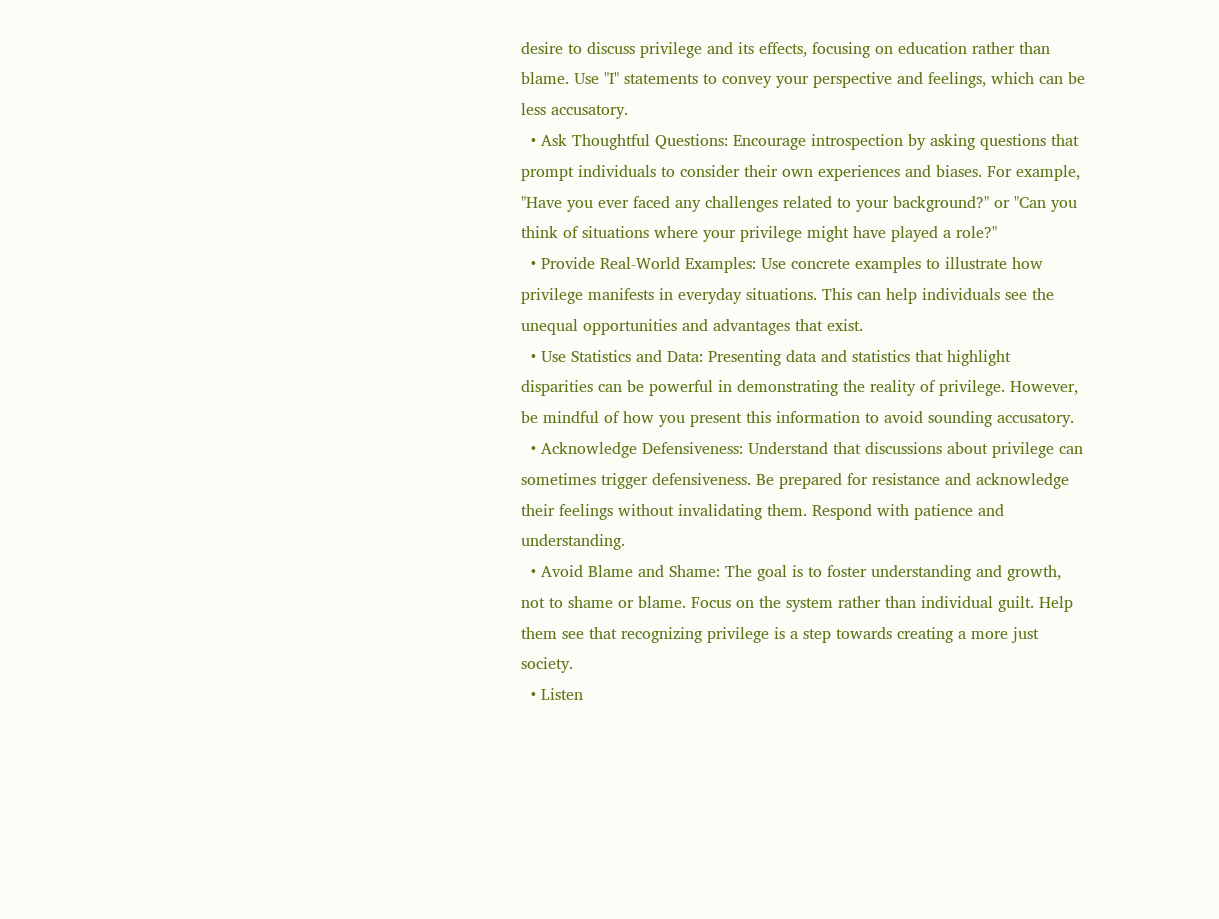desire to discuss privilege and its effects, focusing on education rather than blame. Use "I" statements to convey your perspective and feelings, which can be less accusatory.
  • Ask Thoughtful Questions: Encourage introspection by asking questions that prompt individuals to consider their own experiences and biases. For example, "Have you ever faced any challenges related to your background?" or "Can you think of situations where your privilege might have played a role?"
  • Provide Real-World Examples: Use concrete examples to illustrate how privilege manifests in everyday situations. This can help individuals see the unequal opportunities and advantages that exist.
  • Use Statistics and Data: Presenting data and statistics that highlight disparities can be powerful in demonstrating the reality of privilege. However, be mindful of how you present this information to avoid sounding accusatory.
  • Acknowledge Defensiveness: Understand that discussions about privilege can sometimes trigger defensiveness. Be prepared for resistance and acknowledge their feelings without invalidating them. Respond with patience and understanding.
  • Avoid Blame and Shame: The goal is to foster understanding and growth, not to shame or blame. Focus on the system rather than individual guilt. Help them see that recognizing privilege is a step towards creating a more just society.
  • Listen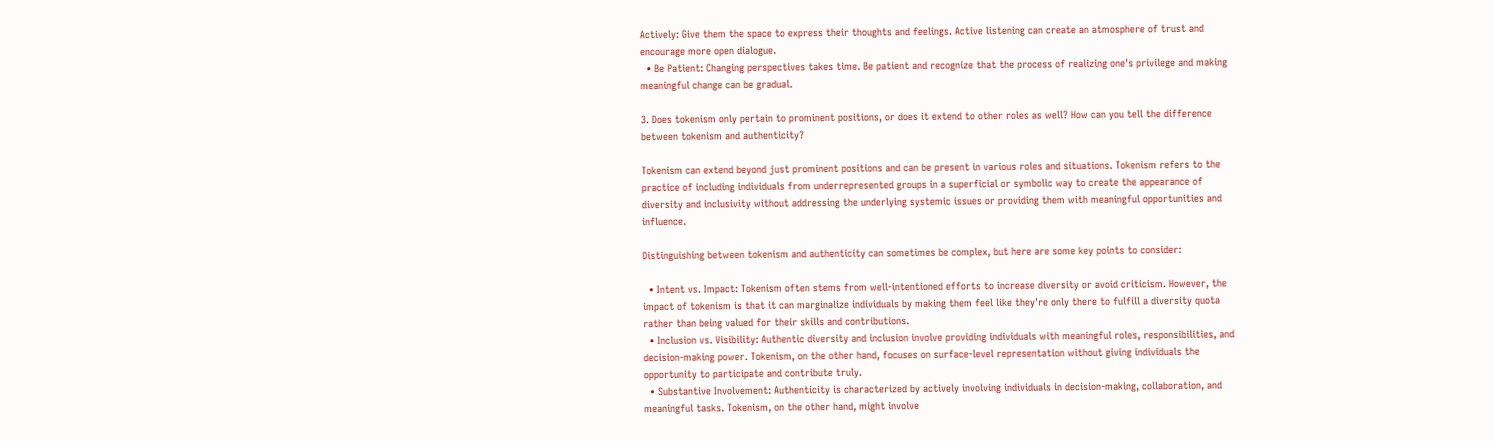Actively: Give them the space to express their thoughts and feelings. Active listening can create an atmosphere of trust and encourage more open dialogue.
  • Be Patient: Changing perspectives takes time. Be patient and recognize that the process of realizing one's privilege and making meaningful change can be gradual.

3. Does tokenism only pertain to prominent positions, or does it extend to other roles as well? How can you tell the difference between tokenism and authenticity?

Tokenism can extend beyond just prominent positions and can be present in various roles and situations. Tokenism refers to the practice of including individuals from underrepresented groups in a superficial or symbolic way to create the appearance of diversity and inclusivity without addressing the underlying systemic issues or providing them with meaningful opportunities and influence.

Distinguishing between tokenism and authenticity can sometimes be complex, but here are some key points to consider:

  • Intent vs. Impact: Tokenism often stems from well-intentioned efforts to increase diversity or avoid criticism. However, the impact of tokenism is that it can marginalize individuals by making them feel like they're only there to fulfill a diversity quota rather than being valued for their skills and contributions.
  • Inclusion vs. Visibility: Authentic diversity and inclusion involve providing individuals with meaningful roles, responsibilities, and decision-making power. Tokenism, on the other hand, focuses on surface-level representation without giving individuals the opportunity to participate and contribute truly.
  • Substantive Involvement: Authenticity is characterized by actively involving individuals in decision-making, collaboration, and meaningful tasks. Tokenism, on the other hand, might involve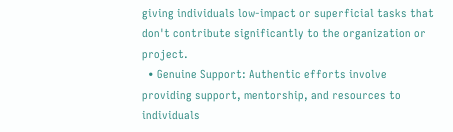giving individuals low-impact or superficial tasks that don't contribute significantly to the organization or project.
  • Genuine Support: Authentic efforts involve providing support, mentorship, and resources to individuals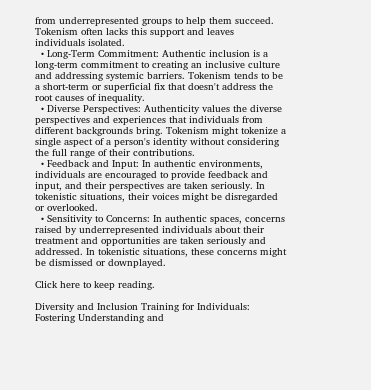from underrepresented groups to help them succeed. Tokenism often lacks this support and leaves individuals isolated.
  • Long-Term Commitment: Authentic inclusion is a long-term commitment to creating an inclusive culture and addressing systemic barriers. Tokenism tends to be a short-term or superficial fix that doesn't address the root causes of inequality.
  • Diverse Perspectives: Authenticity values the diverse perspectives and experiences that individuals from different backgrounds bring. Tokenism might tokenize a single aspect of a person's identity without considering the full range of their contributions.
  • Feedback and Input: In authentic environments, individuals are encouraged to provide feedback and input, and their perspectives are taken seriously. In tokenistic situations, their voices might be disregarded or overlooked.
  • Sensitivity to Concerns: In authentic spaces, concerns raised by underrepresented individuals about their treatment and opportunities are taken seriously and addressed. In tokenistic situations, these concerns might be dismissed or downplayed.

Click here to keep reading.

Diversity and Inclusion Training for Individuals: Fostering Understanding and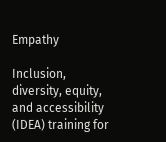Empathy

Inclusion, diversity, equity, and accessibility (IDEA) training for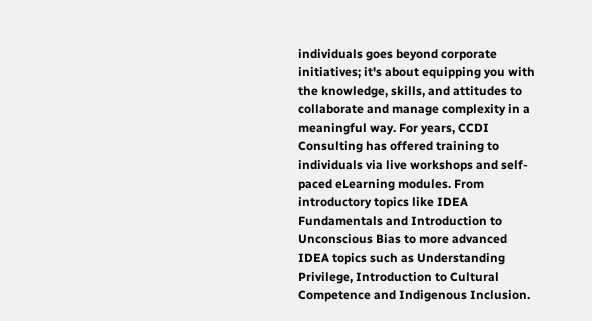individuals goes beyond corporate initiatives; it's about equipping you with the knowledge, skills, and attitudes to collaborate and manage complexity in a meaningful way. For years, CCDI Consulting has offered training to individuals via live workshops and self-paced eLearning modules. From introductory topics like IDEA Fundamentals and Introduction to Unconscious Bias to more advanced IDEA topics such as Understanding Privilege, Introduction to Cultural Competence and Indigenous Inclusion.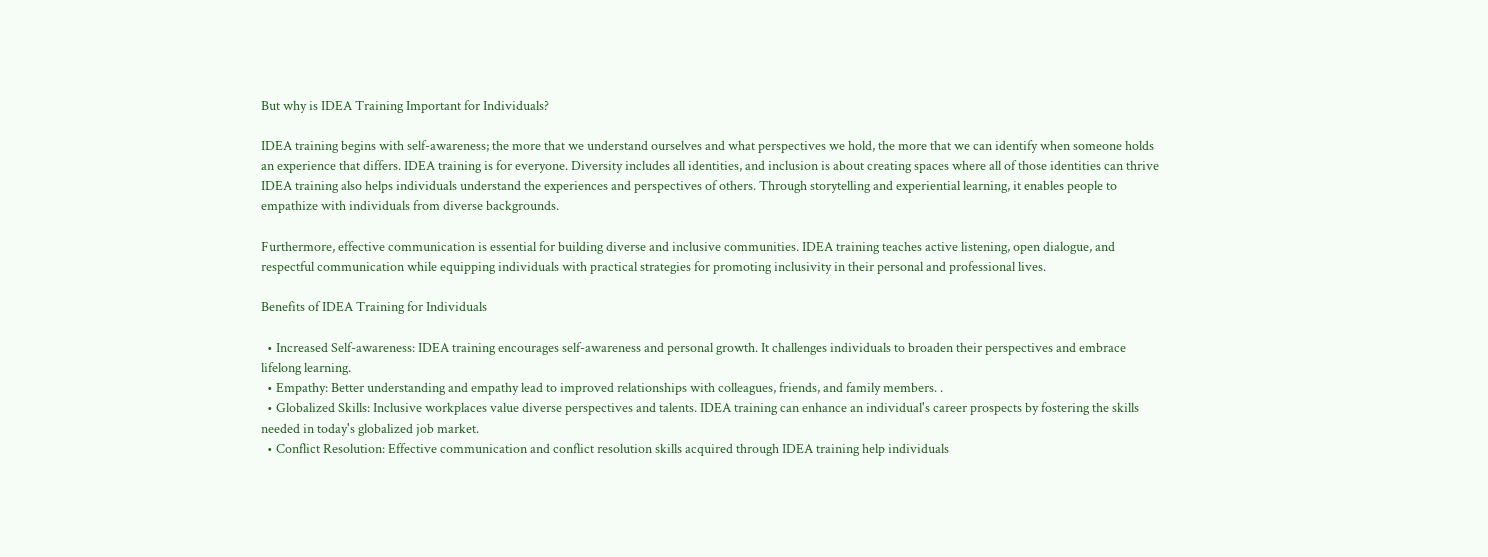But why is IDEA Training Important for Individuals?

IDEA training begins with self-awareness; the more that we understand ourselves and what perspectives we hold, the more that we can identify when someone holds an experience that differs. IDEA training is for everyone. Diversity includes all identities, and inclusion is about creating spaces where all of those identities can thrive IDEA training also helps individuals understand the experiences and perspectives of others. Through storytelling and experiential learning, it enables people to empathize with individuals from diverse backgrounds.

Furthermore, effective communication is essential for building diverse and inclusive communities. IDEA training teaches active listening, open dialogue, and respectful communication while equipping individuals with practical strategies for promoting inclusivity in their personal and professional lives.

Benefits of IDEA Training for Individuals

  • Increased Self-awareness: IDEA training encourages self-awareness and personal growth. It challenges individuals to broaden their perspectives and embrace lifelong learning.
  • Empathy: Better understanding and empathy lead to improved relationships with colleagues, friends, and family members. .
  • Globalized Skills: Inclusive workplaces value diverse perspectives and talents. IDEA training can enhance an individual's career prospects by fostering the skills needed in today's globalized job market.
  • Conflict Resolution: Effective communication and conflict resolution skills acquired through IDEA training help individuals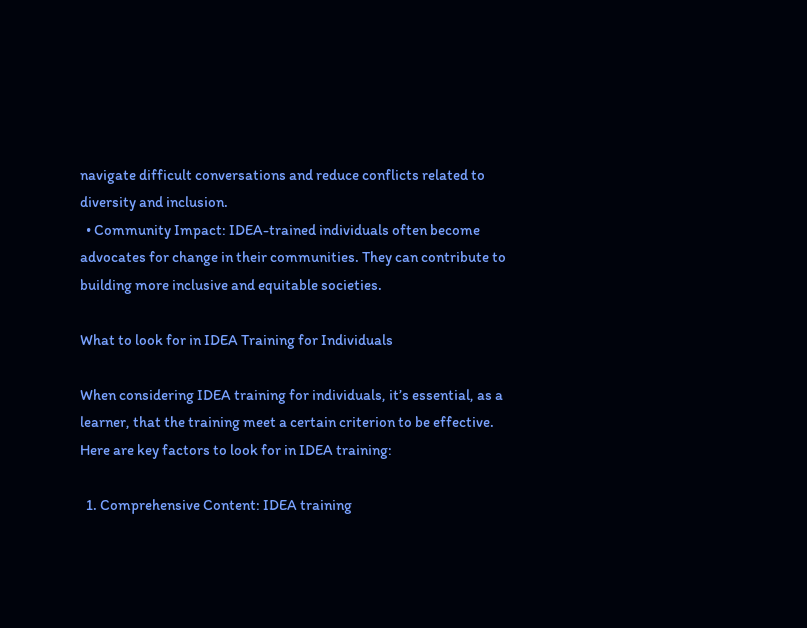navigate difficult conversations and reduce conflicts related to diversity and inclusion.
  • Community Impact: IDEA-trained individuals often become advocates for change in their communities. They can contribute to building more inclusive and equitable societies.

What to look for in IDEA Training for Individuals

When considering IDEA training for individuals, it’s essential, as a learner, that the training meet a certain criterion to be effective. Here are key factors to look for in IDEA training:

  1. Comprehensive Content: IDEA training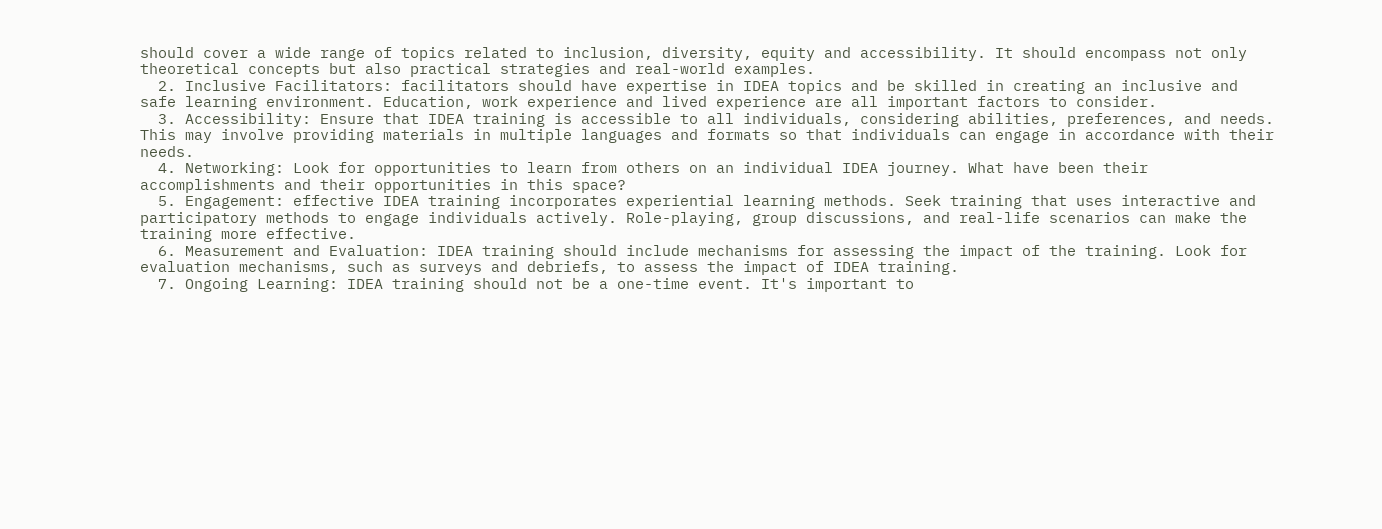should cover a wide range of topics related to inclusion, diversity, equity and accessibility. It should encompass not only theoretical concepts but also practical strategies and real-world examples.
  2. Inclusive Facilitators: facilitators should have expertise in IDEA topics and be skilled in creating an inclusive and safe learning environment. Education, work experience and lived experience are all important factors to consider.
  3. Accessibility: Ensure that IDEA training is accessible to all individuals, considering abilities, preferences, and needs. This may involve providing materials in multiple languages and formats so that individuals can engage in accordance with their needs.
  4. Networking: Look for opportunities to learn from others on an individual IDEA journey. What have been their accomplishments and their opportunities in this space?
  5. Engagement: effective IDEA training incorporates experiential learning methods. Seek training that uses interactive and participatory methods to engage individuals actively. Role-playing, group discussions, and real-life scenarios can make the training more effective.
  6. Measurement and Evaluation: IDEA training should include mechanisms for assessing the impact of the training. Look for evaluation mechanisms, such as surveys and debriefs, to assess the impact of IDEA training.
  7. Ongoing Learning: IDEA training should not be a one-time event. It's important to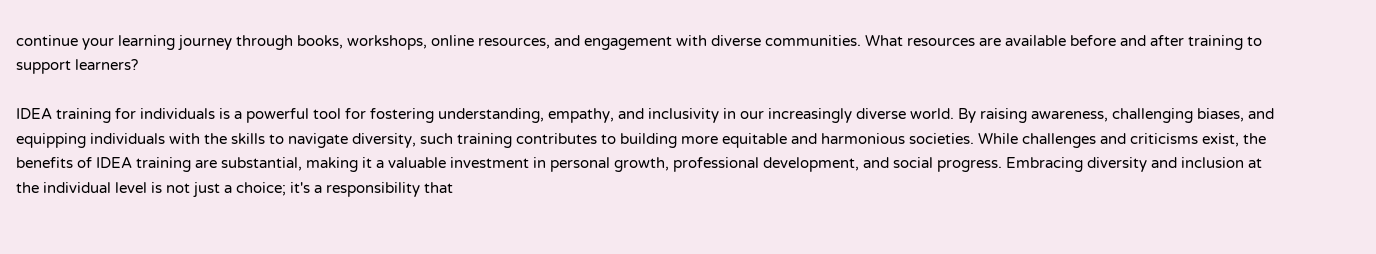continue your learning journey through books, workshops, online resources, and engagement with diverse communities. What resources are available before and after training to support learners?

IDEA training for individuals is a powerful tool for fostering understanding, empathy, and inclusivity in our increasingly diverse world. By raising awareness, challenging biases, and equipping individuals with the skills to navigate diversity, such training contributes to building more equitable and harmonious societies. While challenges and criticisms exist, the benefits of IDEA training are substantial, making it a valuable investment in personal growth, professional development, and social progress. Embracing diversity and inclusion at the individual level is not just a choice; it's a responsibility that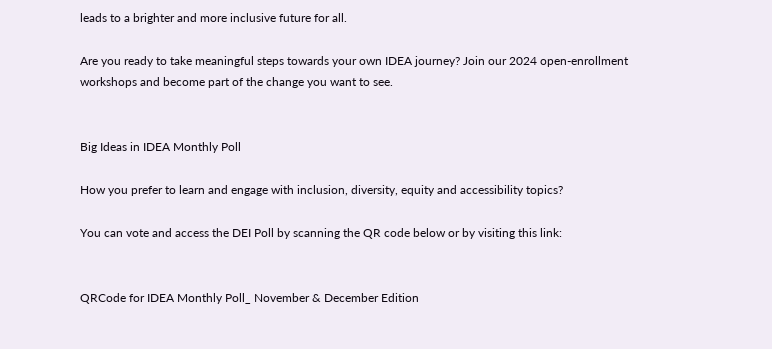leads to a brighter and more inclusive future for all.

Are you ready to take meaningful steps towards your own IDEA journey? Join our 2024 open-enrollment workshops and become part of the change you want to see.


Big Ideas in IDEA Monthly Poll

How you prefer to learn and engage with inclusion, diversity, equity and accessibility topics?

You can vote and access the DEI Poll by scanning the QR code below or by visiting this link:


QRCode for IDEA Monthly Poll_ November & December Edition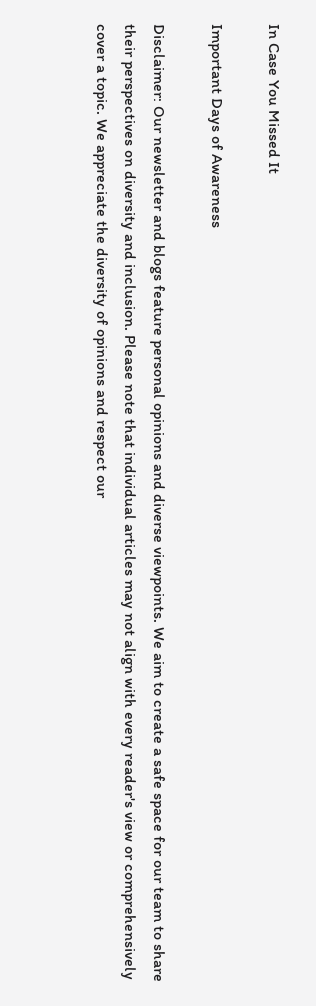In Case You Missed It

Important Days of Awareness

Disclaimer: Our newsletter and blogs feature personal opinions and diverse viewpoints. We aim to create a safe space for our team to share their perspectives on diversity and inclusion. Please note that individual articles may not align with every reader's view or comprehensively cover a topic. We appreciate the diversity of opinions and respect our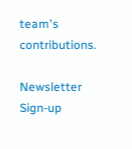team's contributions.

Newsletter Sign-up